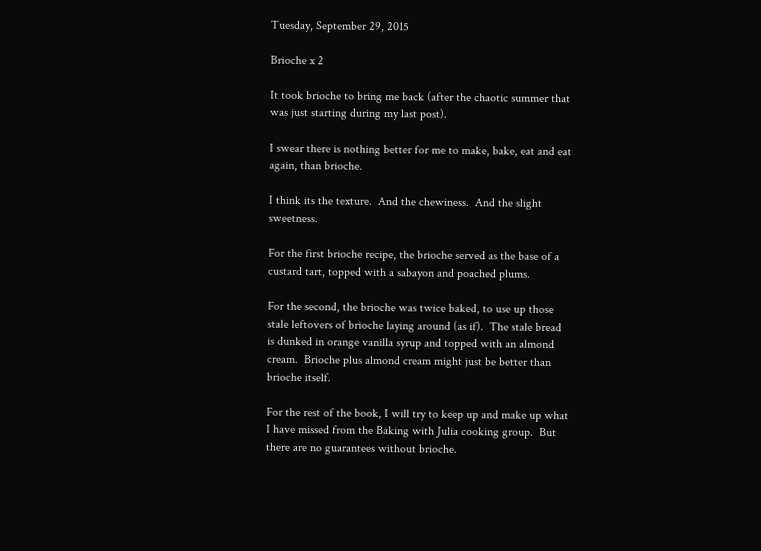Tuesday, September 29, 2015

Brioche x 2

It took brioche to bring me back (after the chaotic summer that was just starting during my last post).

I swear there is nothing better for me to make, bake, eat and eat again, than brioche.

I think its the texture.  And the chewiness.  And the slight sweetness.

For the first brioche recipe, the brioche served as the base of a custard tart, topped with a sabayon and poached plums.

For the second, the brioche was twice baked, to use up those stale leftovers of brioche laying around (as if).  The stale bread is dunked in orange vanilla syrup and topped with an almond cream.  Brioche plus almond cream might just be better than brioche itself.

For the rest of the book, I will try to keep up and make up what I have missed from the Baking with Julia cooking group.  But there are no guarantees without brioche.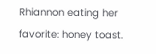Rhiannon eating her favorite: honey toast.